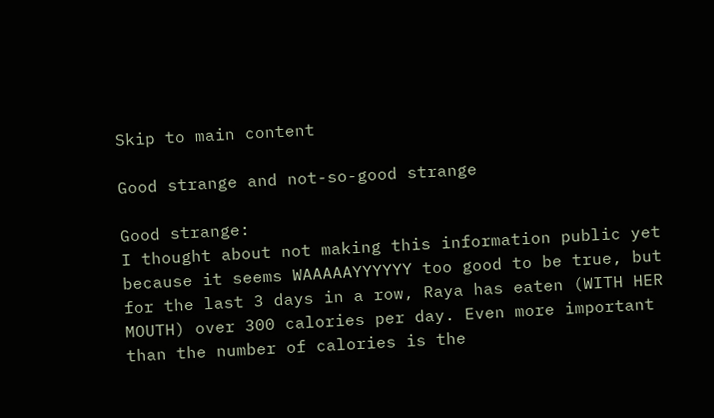Skip to main content

Good strange and not-so-good strange

Good strange:
I thought about not making this information public yet because it seems WAAAAAYYYYYY too good to be true, but for the last 3 days in a row, Raya has eaten (WITH HER MOUTH) over 300 calories per day. Even more important than the number of calories is the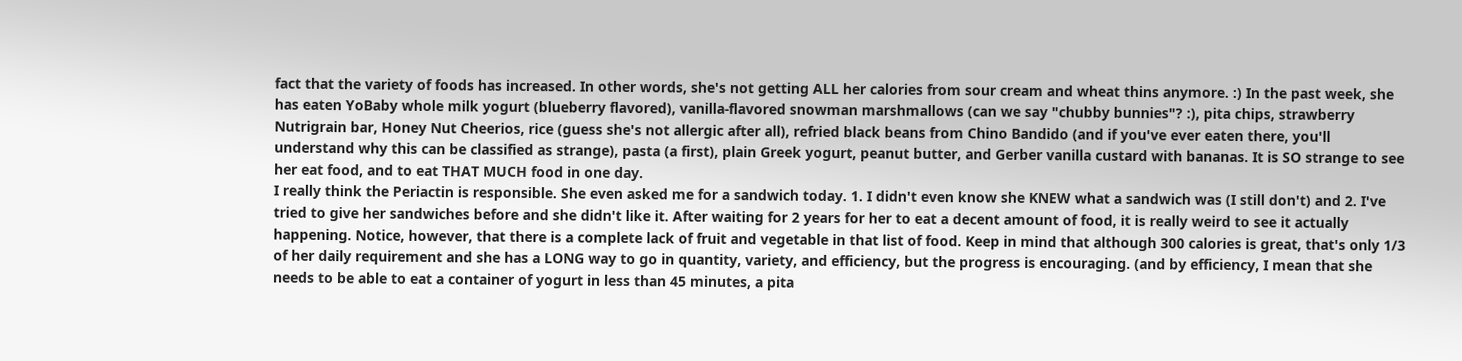fact that the variety of foods has increased. In other words, she's not getting ALL her calories from sour cream and wheat thins anymore. :) In the past week, she has eaten YoBaby whole milk yogurt (blueberry flavored), vanilla-flavored snowman marshmallows (can we say "chubby bunnies"? :), pita chips, strawberry Nutrigrain bar, Honey Nut Cheerios, rice (guess she's not allergic after all), refried black beans from Chino Bandido (and if you've ever eaten there, you'll understand why this can be classified as strange), pasta (a first), plain Greek yogurt, peanut butter, and Gerber vanilla custard with bananas. It is SO strange to see her eat food, and to eat THAT MUCH food in one day.
I really think the Periactin is responsible. She even asked me for a sandwich today. 1. I didn't even know she KNEW what a sandwich was (I still don't) and 2. I've tried to give her sandwiches before and she didn't like it. After waiting for 2 years for her to eat a decent amount of food, it is really weird to see it actually happening. Notice, however, that there is a complete lack of fruit and vegetable in that list of food. Keep in mind that although 300 calories is great, that's only 1/3 of her daily requirement and she has a LONG way to go in quantity, variety, and efficiency, but the progress is encouraging. (and by efficiency, I mean that she needs to be able to eat a container of yogurt in less than 45 minutes, a pita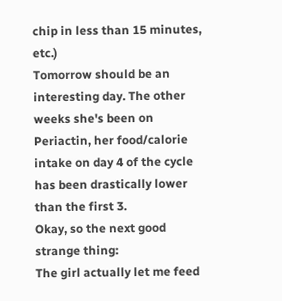chip in less than 15 minutes, etc.)
Tomorrow should be an interesting day. The other weeks she's been on Periactin, her food/calorie intake on day 4 of the cycle has been drastically lower than the first 3.
Okay, so the next good strange thing:
The girl actually let me feed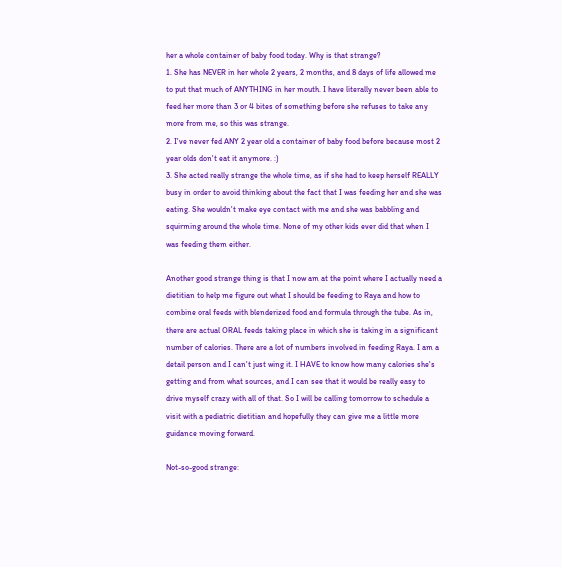her a whole container of baby food today. Why is that strange?
1. She has NEVER in her whole 2 years, 2 months, and 8 days of life allowed me to put that much of ANYTHING in her mouth. I have literally never been able to feed her more than 3 or 4 bites of something before she refuses to take any more from me, so this was strange.
2. I've never fed ANY 2 year old a container of baby food before because most 2 year olds don't eat it anymore. :)
3. She acted really strange the whole time, as if she had to keep herself REALLY busy in order to avoid thinking about the fact that I was feeding her and she was eating. She wouldn't make eye contact with me and she was babbling and squirming around the whole time. None of my other kids ever did that when I was feeding them either.

Another good strange thing is that I now am at the point where I actually need a dietitian to help me figure out what I should be feeding to Raya and how to combine oral feeds with blenderized food and formula through the tube. As in, there are actual ORAL feeds taking place in which she is taking in a significant number of calories. There are a lot of numbers involved in feeding Raya. I am a detail person and I can't just wing it. I HAVE to know how many calories she's getting and from what sources, and I can see that it would be really easy to drive myself crazy with all of that. So I will be calling tomorrow to schedule a visit with a pediatric dietitian and hopefully they can give me a little more guidance moving forward.

Not-so-good strange: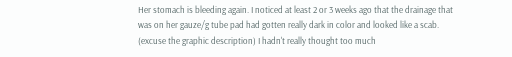Her stomach is bleeding again. I noticed at least 2 or 3 weeks ago that the drainage that was on her gauze/g tube pad had gotten really dark in color and looked like a scab. (excuse the graphic description) I hadn't really thought too much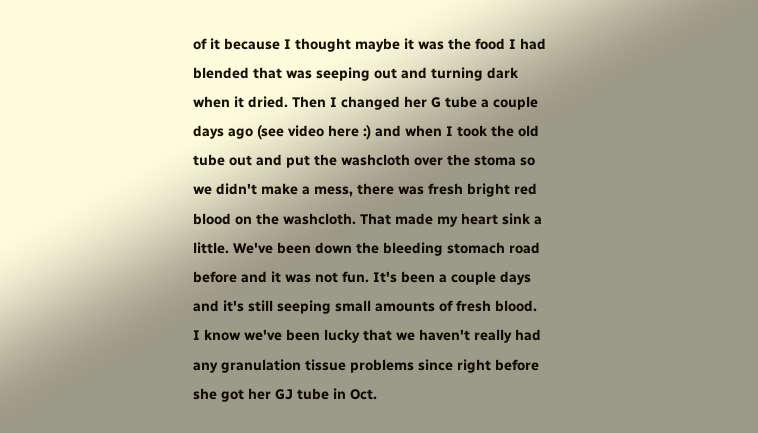of it because I thought maybe it was the food I had blended that was seeping out and turning dark when it dried. Then I changed her G tube a couple days ago (see video here :) and when I took the old tube out and put the washcloth over the stoma so we didn't make a mess, there was fresh bright red blood on the washcloth. That made my heart sink a little. We've been down the bleeding stomach road before and it was not fun. It's been a couple days and it's still seeping small amounts of fresh blood.
I know we've been lucky that we haven't really had any granulation tissue problems since right before she got her GJ tube in Oct.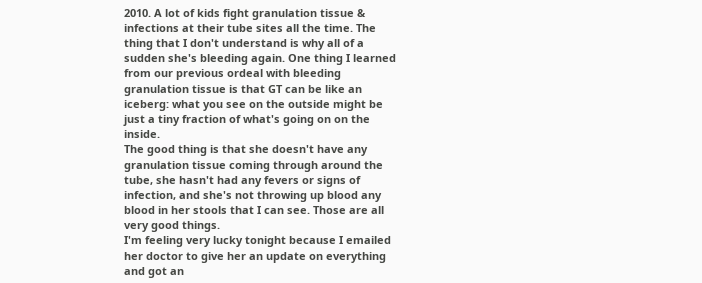2010. A lot of kids fight granulation tissue & infections at their tube sites all the time. The thing that I don't understand is why all of a sudden she's bleeding again. One thing I learned from our previous ordeal with bleeding granulation tissue is that GT can be like an iceberg: what you see on the outside might be just a tiny fraction of what's going on on the inside.
The good thing is that she doesn't have any granulation tissue coming through around the tube, she hasn't had any fevers or signs of infection, and she's not throwing up blood any blood in her stools that I can see. Those are all very good things.
I'm feeling very lucky tonight because I emailed her doctor to give her an update on everything and got an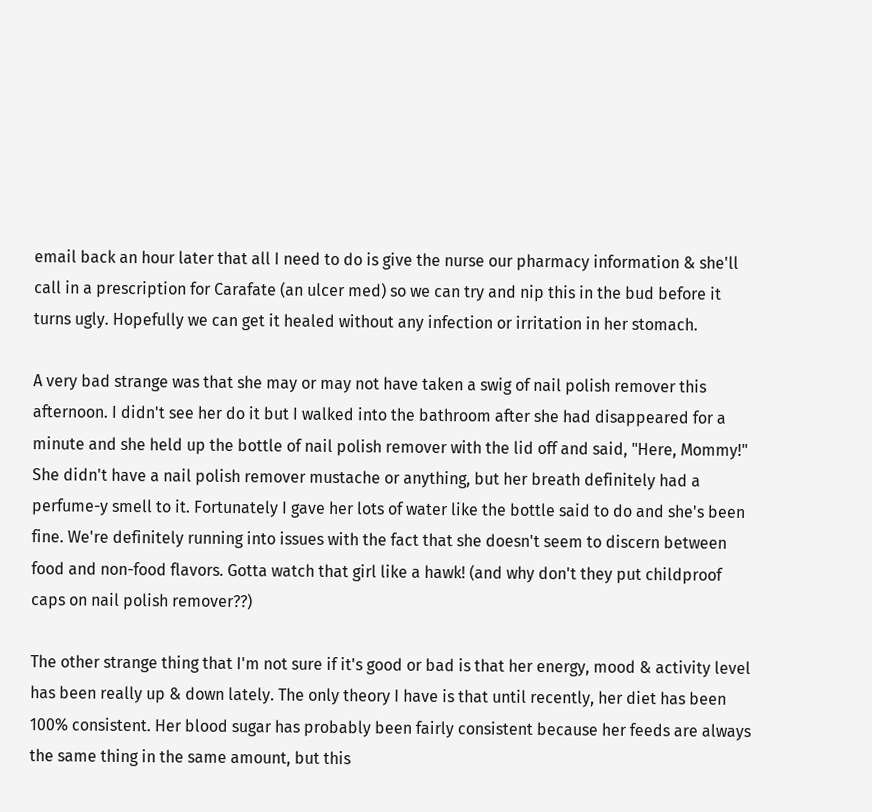email back an hour later that all I need to do is give the nurse our pharmacy information & she'll call in a prescription for Carafate (an ulcer med) so we can try and nip this in the bud before it turns ugly. Hopefully we can get it healed without any infection or irritation in her stomach.

A very bad strange was that she may or may not have taken a swig of nail polish remover this afternoon. I didn't see her do it but I walked into the bathroom after she had disappeared for a minute and she held up the bottle of nail polish remover with the lid off and said, "Here, Mommy!" She didn't have a nail polish remover mustache or anything, but her breath definitely had a perfume-y smell to it. Fortunately I gave her lots of water like the bottle said to do and she's been fine. We're definitely running into issues with the fact that she doesn't seem to discern between food and non-food flavors. Gotta watch that girl like a hawk! (and why don't they put childproof caps on nail polish remover??)

The other strange thing that I'm not sure if it's good or bad is that her energy, mood & activity level has been really up & down lately. The only theory I have is that until recently, her diet has been 100% consistent. Her blood sugar has probably been fairly consistent because her feeds are always the same thing in the same amount, but this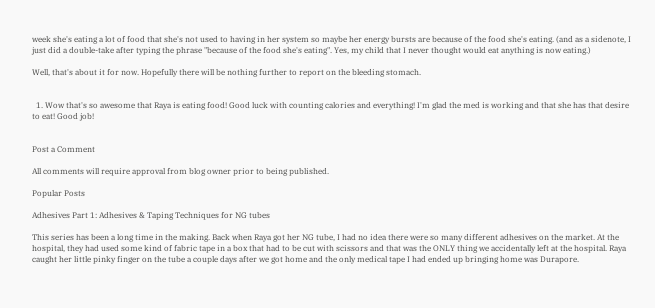week she's eating a lot of food that she's not used to having in her system so maybe her energy bursts are because of the food she's eating. (and as a sidenote, I just did a double-take after typing the phrase "because of the food she's eating". Yes, my child that I never thought would eat anything is now eating.)

Well, that's about it for now. Hopefully there will be nothing further to report on the bleeding stomach.


  1. Wow that's so awesome that Raya is eating food! Good luck with counting calories and everything! I'm glad the med is working and that she has that desire to eat! Good job!


Post a Comment

All comments will require approval from blog owner prior to being published.

Popular Posts

Adhesives Part 1: Adhesives & Taping Techniques for NG tubes

This series has been a long time in the making. Back when Raya got her NG tube, I had no idea there were so many different adhesives on the market. At the hospital, they had used some kind of fabric tape in a box that had to be cut with scissors and that was the ONLY thing we accidentally left at the hospital. Raya caught her little pinky finger on the tube a couple days after we got home and the only medical tape I had ended up bringing home was Durapore.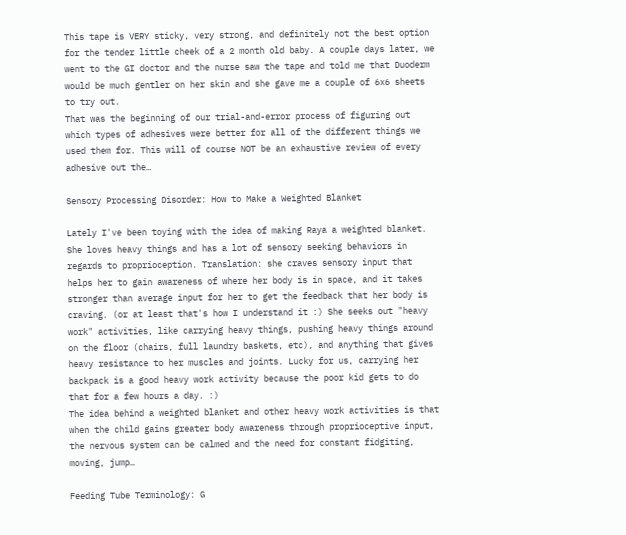This tape is VERY sticky, very strong, and definitely not the best option for the tender little cheek of a 2 month old baby. A couple days later, we went to the GI doctor and the nurse saw the tape and told me that Duoderm would be much gentler on her skin and she gave me a couple of 6x6 sheets to try out.
That was the beginning of our trial-and-error process of figuring out which types of adhesives were better for all of the different things we used them for. This will of course NOT be an exhaustive review of every adhesive out the…

Sensory Processing Disorder: How to Make a Weighted Blanket

Lately I've been toying with the idea of making Raya a weighted blanket. She loves heavy things and has a lot of sensory seeking behaviors in regards to proprioception. Translation: she craves sensory input that helps her to gain awareness of where her body is in space, and it takes stronger than average input for her to get the feedback that her body is craving. (or at least that's how I understand it :) She seeks out "heavy work" activities, like carrying heavy things, pushing heavy things around on the floor (chairs, full laundry baskets, etc), and anything that gives heavy resistance to her muscles and joints. Lucky for us, carrying her backpack is a good heavy work activity because the poor kid gets to do that for a few hours a day. :)
The idea behind a weighted blanket and other heavy work activities is that when the child gains greater body awareness through proprioceptive input, the nervous system can be calmed and the need for constant fidgiting, moving, jump…

Feeding Tube Terminology: G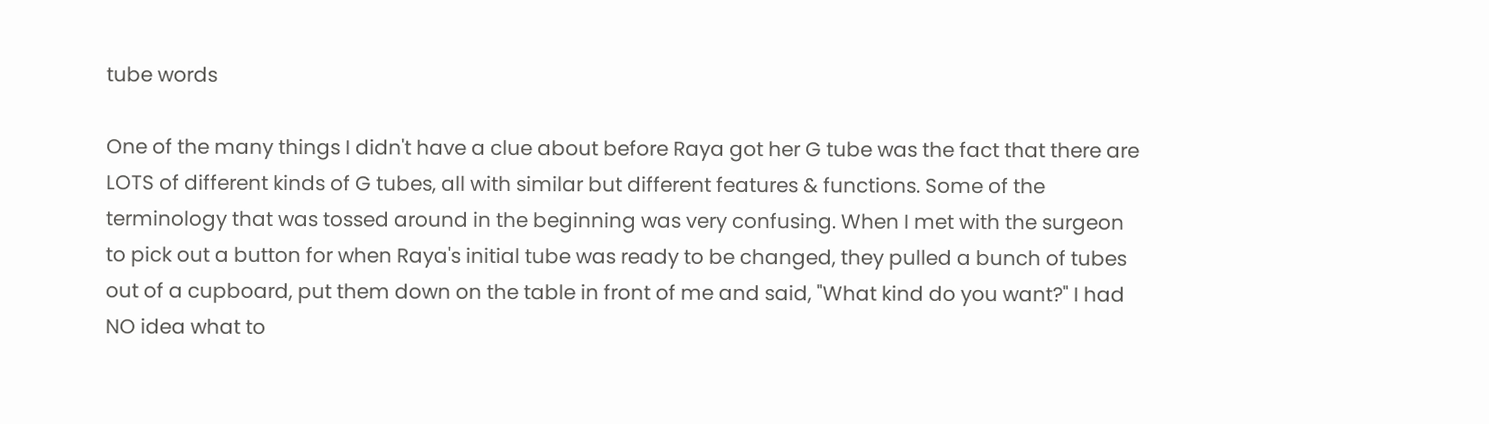tube words

One of the many things I didn't have a clue about before Raya got her G tube was the fact that there are LOTS of different kinds of G tubes, all with similar but different features & functions. Some of the terminology that was tossed around in the beginning was very confusing. When I met with the surgeon to pick out a button for when Raya's initial tube was ready to be changed, they pulled a bunch of tubes out of a cupboard, put them down on the table in front of me and said, "What kind do you want?" I had NO idea what to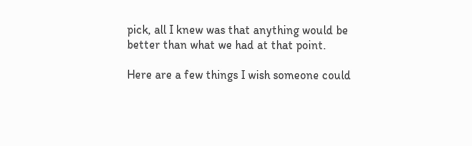pick, all I knew was that anything would be better than what we had at that point.

Here are a few things I wish someone could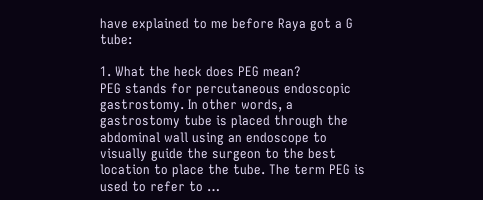have explained to me before Raya got a G tube:

1. What the heck does PEG mean?
PEG stands for percutaneous endoscopic gastrostomy. In other words, a gastrostomy tube is placed through the abdominal wall using an endoscope to visually guide the surgeon to the best location to place the tube. The term PEG is used to refer to …